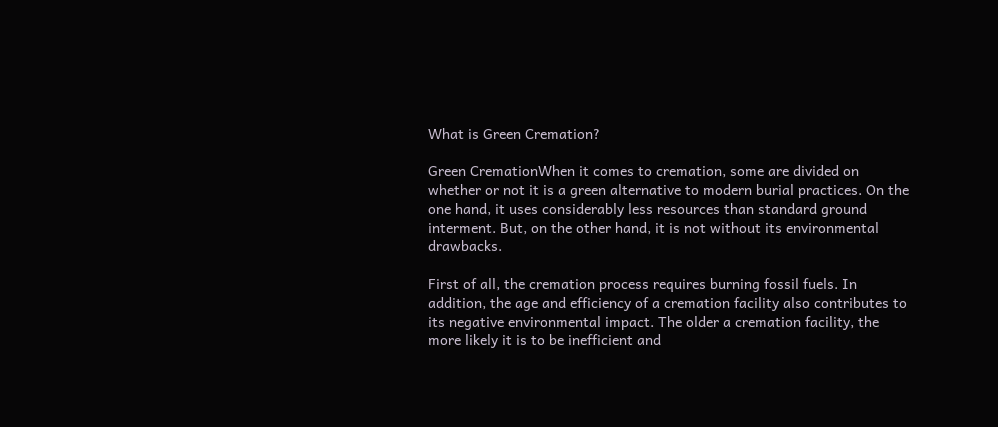What is Green Cremation?

Green CremationWhen it comes to cremation, some are divided on whether or not it is a green alternative to modern burial practices. On the one hand, it uses considerably less resources than standard ground interment. But, on the other hand, it is not without its environmental drawbacks.

First of all, the cremation process requires burning fossil fuels. In addition, the age and efficiency of a cremation facility also contributes to its negative environmental impact. The older a cremation facility, the more likely it is to be inefficient and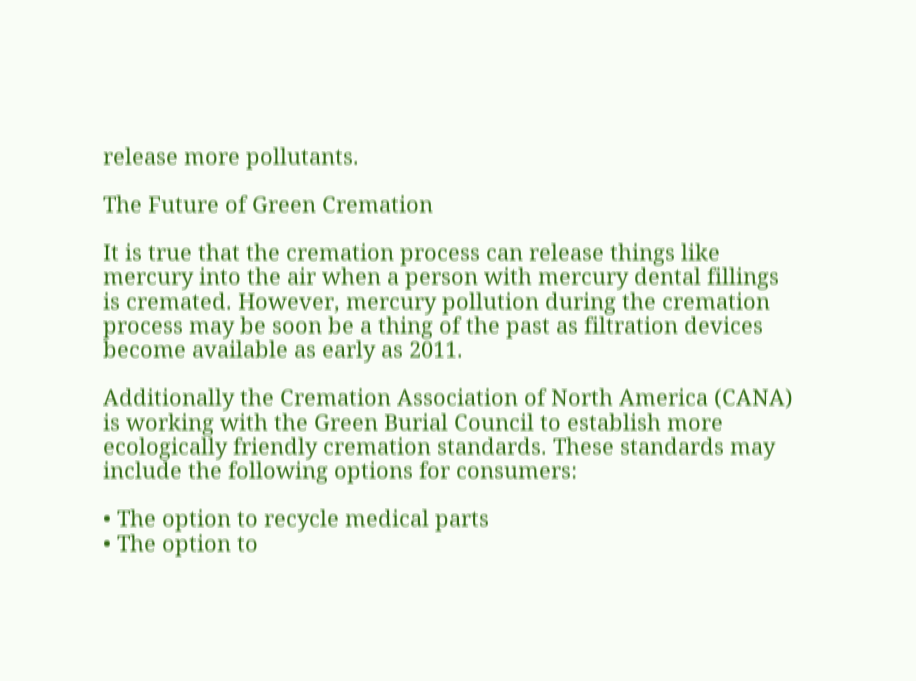release more pollutants.

The Future of Green Cremation

It is true that the cremation process can release things like mercury into the air when a person with mercury dental fillings is cremated. However, mercury pollution during the cremation process may be soon be a thing of the past as filtration devices become available as early as 2011.

Additionally the Cremation Association of North America (CANA) is working with the Green Burial Council to establish more ecologically friendly cremation standards. These standards may include the following options for consumers:

• The option to recycle medical parts
• The option to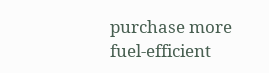purchase more fuel-efficient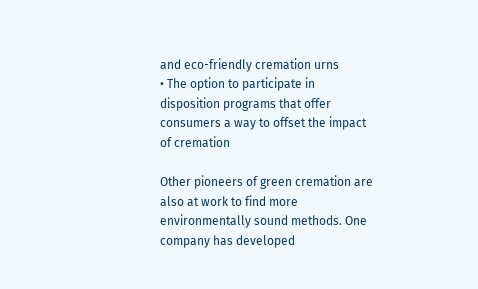and eco-friendly cremation urns
• The option to participate in disposition programs that offer consumers a way to offset the impact of cremation

Other pioneers of green cremation are also at work to find more environmentally sound methods. One company has developed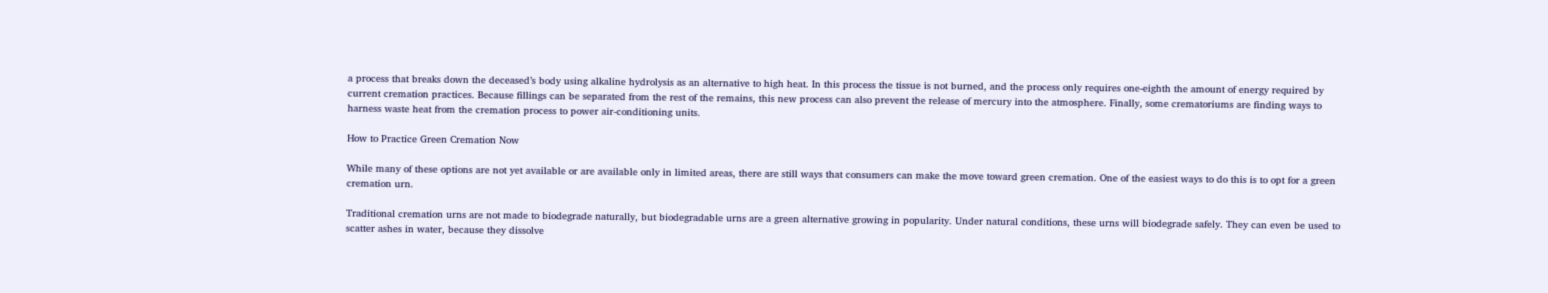a process that breaks down the deceased’s body using alkaline hydrolysis as an alternative to high heat. In this process the tissue is not burned, and the process only requires one-eighth the amount of energy required by current cremation practices. Because fillings can be separated from the rest of the remains, this new process can also prevent the release of mercury into the atmosphere. Finally, some crematoriums are finding ways to harness waste heat from the cremation process to power air-conditioning units.

How to Practice Green Cremation Now

While many of these options are not yet available or are available only in limited areas, there are still ways that consumers can make the move toward green cremation. One of the easiest ways to do this is to opt for a green cremation urn.

Traditional cremation urns are not made to biodegrade naturally, but biodegradable urns are a green alternative growing in popularity. Under natural conditions, these urns will biodegrade safely. They can even be used to scatter ashes in water, because they dissolve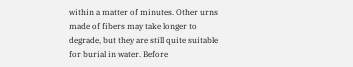within a matter of minutes. Other urns made of fibers may take longer to degrade, but they are still quite suitable for burial in water. Before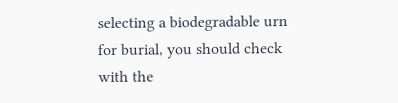selecting a biodegradable urn for burial, you should check with the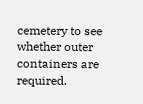cemetery to see whether outer containers are required.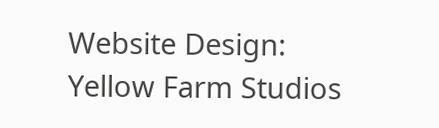Website Design: Yellow Farm Studios